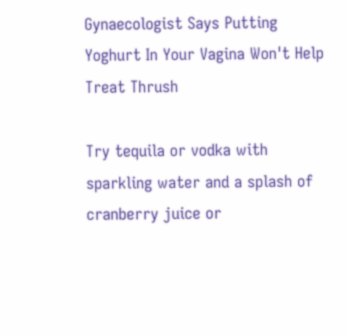Gynaecologist Says Putting Yoghurt In Your Vagina Won't Help Treat Thrush

Try tequila or vodka with sparkling water and a splash of cranberry juice or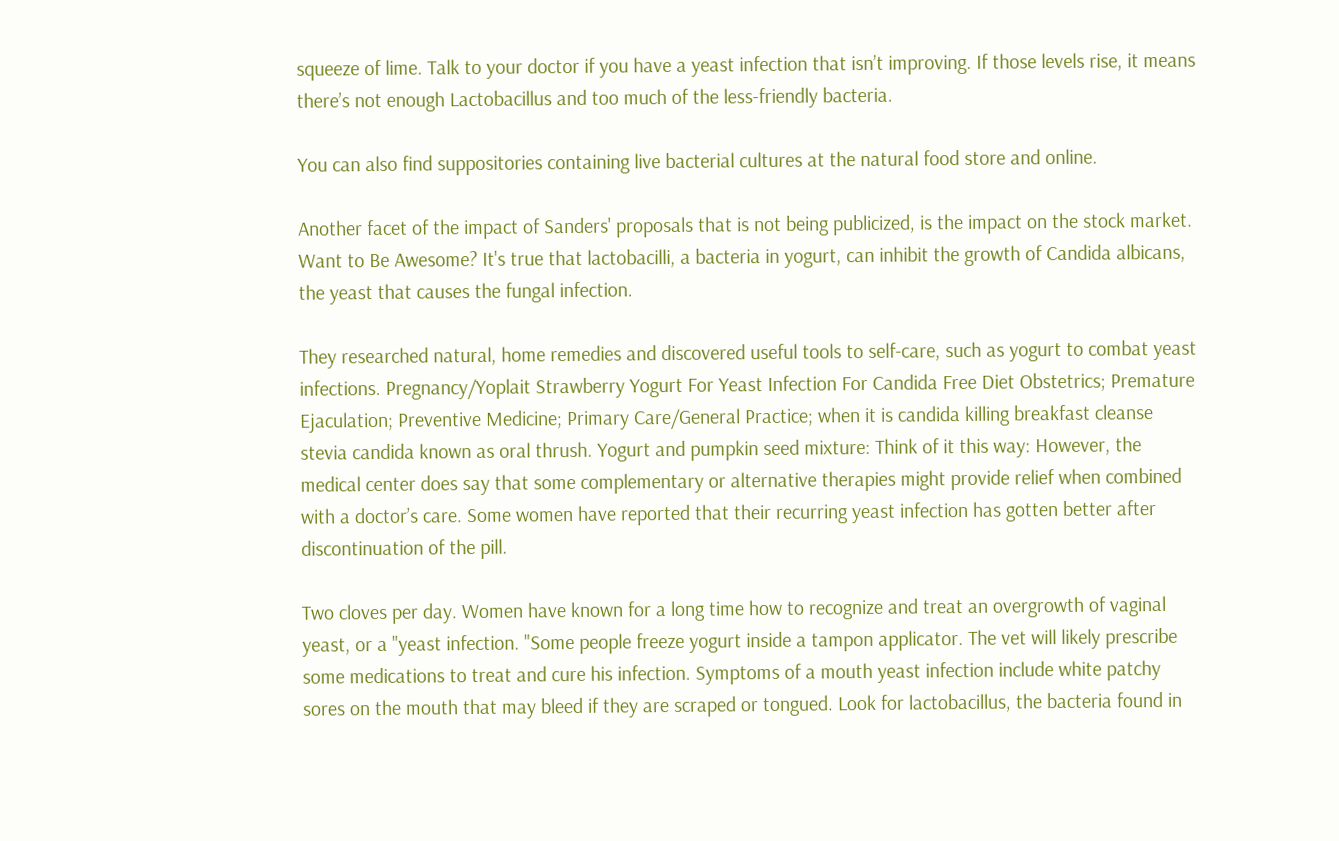squeeze of lime. Talk to your doctor if you have a yeast infection that isn’t improving. If those levels rise, it means there’s not enough Lactobacillus and too much of the less-friendly bacteria.

You can also find suppositories containing live bacterial cultures at the natural food store and online.

Another facet of the impact of Sanders' proposals that is not being publicized, is the impact on the stock market. Want to Be Awesome? It's true that lactobacilli, a bacteria in yogurt, can inhibit the growth of Candida albicans, the yeast that causes the fungal infection.

They researched natural, home remedies and discovered useful tools to self-care, such as yogurt to combat yeast infections. Pregnancy/Yoplait Strawberry Yogurt For Yeast Infection For Candida Free Diet Obstetrics; Premature Ejaculation; Preventive Medicine; Primary Care/General Practice; when it is candida killing breakfast cleanse stevia candida known as oral thrush. Yogurt and pumpkin seed mixture: Think of it this way: However, the medical center does say that some complementary or alternative therapies might provide relief when combined with a doctor’s care. Some women have reported that their recurring yeast infection has gotten better after discontinuation of the pill.

Two cloves per day. Women have known for a long time how to recognize and treat an overgrowth of vaginal yeast, or a "yeast infection. "Some people freeze yogurt inside a tampon applicator. The vet will likely prescribe some medications to treat and cure his infection. Symptoms of a mouth yeast infection include white patchy sores on the mouth that may bleed if they are scraped or tongued. Look for lactobacillus, the bacteria found in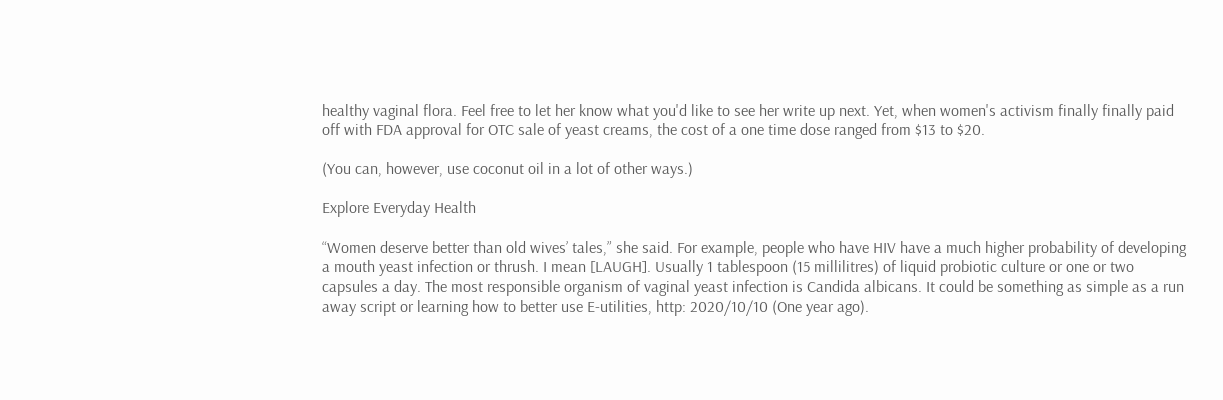healthy vaginal flora. Feel free to let her know what you'd like to see her write up next. Yet, when women's activism finally finally paid off with FDA approval for OTC sale of yeast creams, the cost of a one time dose ranged from $13 to $20.

(You can, however, use coconut oil in a lot of other ways.)

Explore Everyday Health

“Women deserve better than old wives’ tales,” she said. For example, people who have HIV have a much higher probability of developing a mouth yeast infection or thrush. I mean [LAUGH]. Usually 1 tablespoon (15 millilitres) of liquid probiotic culture or one or two capsules a day. The most responsible organism of vaginal yeast infection is Candida albicans. It could be something as simple as a run away script or learning how to better use E-utilities, http: 2020/10/10 (One year ago).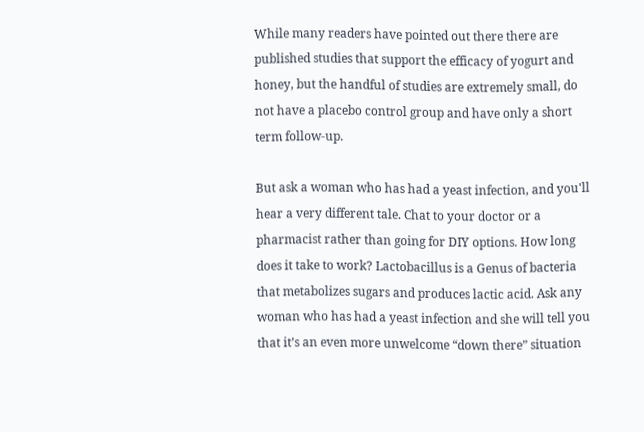While many readers have pointed out there there are published studies that support the efficacy of yogurt and honey, but the handful of studies are extremely small, do not have a placebo control group and have only a short term follow-up.

But ask a woman who has had a yeast infection, and you'll hear a very different tale. Chat to your doctor or a pharmacist rather than going for DIY options. How long does it take to work? Lactobacillus is a Genus of bacteria that metabolizes sugars and produces lactic acid. Ask any woman who has had a yeast infection and she will tell you that it’s an even more unwelcome “down there” situation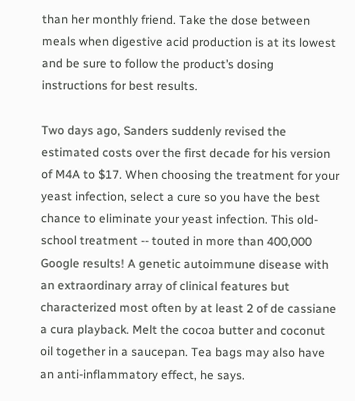than her monthly friend. Take the dose between meals when digestive acid production is at its lowest and be sure to follow the product’s dosing instructions for best results.

Two days ago, Sanders suddenly revised the estimated costs over the first decade for his version of M4A to $17. When choosing the treatment for your yeast infection, select a cure so you have the best chance to eliminate your yeast infection. This old-school treatment -- touted in more than 400,000 Google results! A genetic autoimmune disease with an extraordinary array of clinical features but characterized most often by at least 2 of de cassiane a cura playback. Melt the cocoa butter and coconut oil together in a saucepan. Tea bags may also have an anti-inflammatory effect, he says.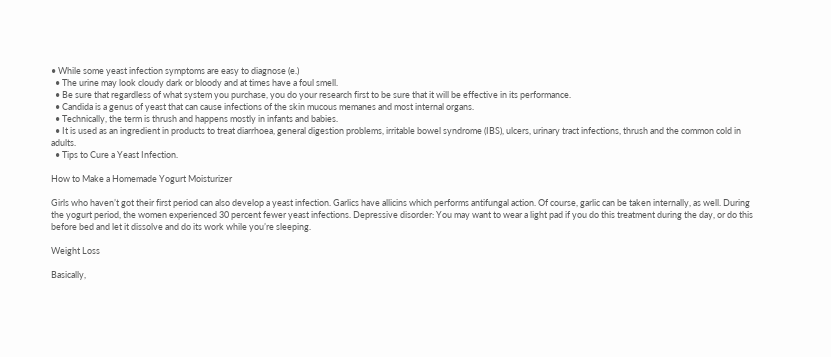• While some yeast infection symptoms are easy to diagnose (e.)
  • The urine may look cloudy dark or bloody and at times have a foul smell.
  • Be sure that regardless of what system you purchase, you do your research first to be sure that it will be effective in its performance.
  • Candida is a genus of yeast that can cause infections of the skin mucous memanes and most internal organs.
  • Technically, the term is thrush and happens mostly in infants and babies.
  • It is used as an ingredient in products to treat diarrhoea, general digestion problems, irritable bowel syndrome (IBS), ulcers, urinary tract infections, thrush and the common cold in adults.
  • Tips to Cure a Yeast Infection.

How to Make a Homemade Yogurt Moisturizer

Girls who haven’t got their first period can also develop a yeast infection. Garlics have allicins which performs antifungal action. Of course, garlic can be taken internally, as well. During the yogurt period, the women experienced 30 percent fewer yeast infections. Depressive disorder: You may want to wear a light pad if you do this treatment during the day, or do this before bed and let it dissolve and do its work while you’re sleeping.

Weight Loss

Basically,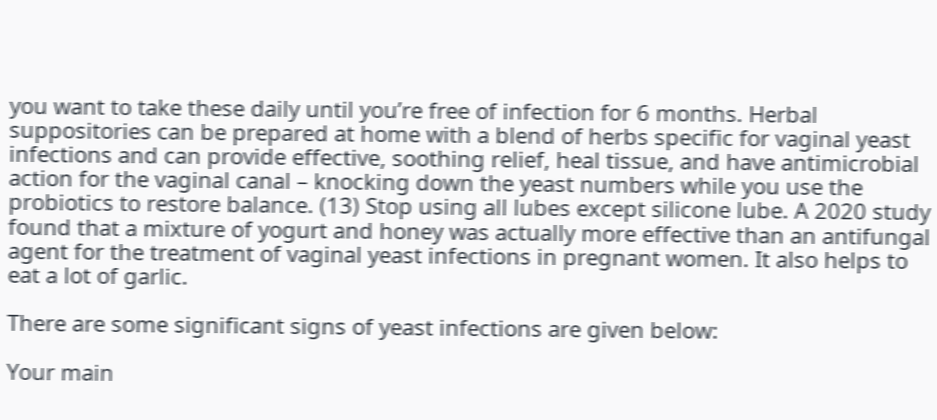you want to take these daily until you’re free of infection for 6 months. Herbal suppositories can be prepared at home with a blend of herbs specific for vaginal yeast infections and can provide effective, soothing relief, heal tissue, and have antimicrobial action for the vaginal canal – knocking down the yeast numbers while you use the probiotics to restore balance. (13) Stop using all lubes except silicone lube. A 2020 study found that a mixture of yogurt and honey was actually more effective than an antifungal agent for the treatment of vaginal yeast infections in pregnant women. It also helps to eat a lot of garlic.

There are some significant signs of yeast infections are given below:

Your main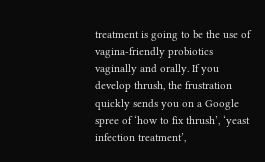treatment is going to be the use of vagina-friendly probiotics vaginally and orally. If you develop thrush, the frustration quickly sends you on a Google spree of ‘how to fix thrush’, ‘yeast infection treatment’,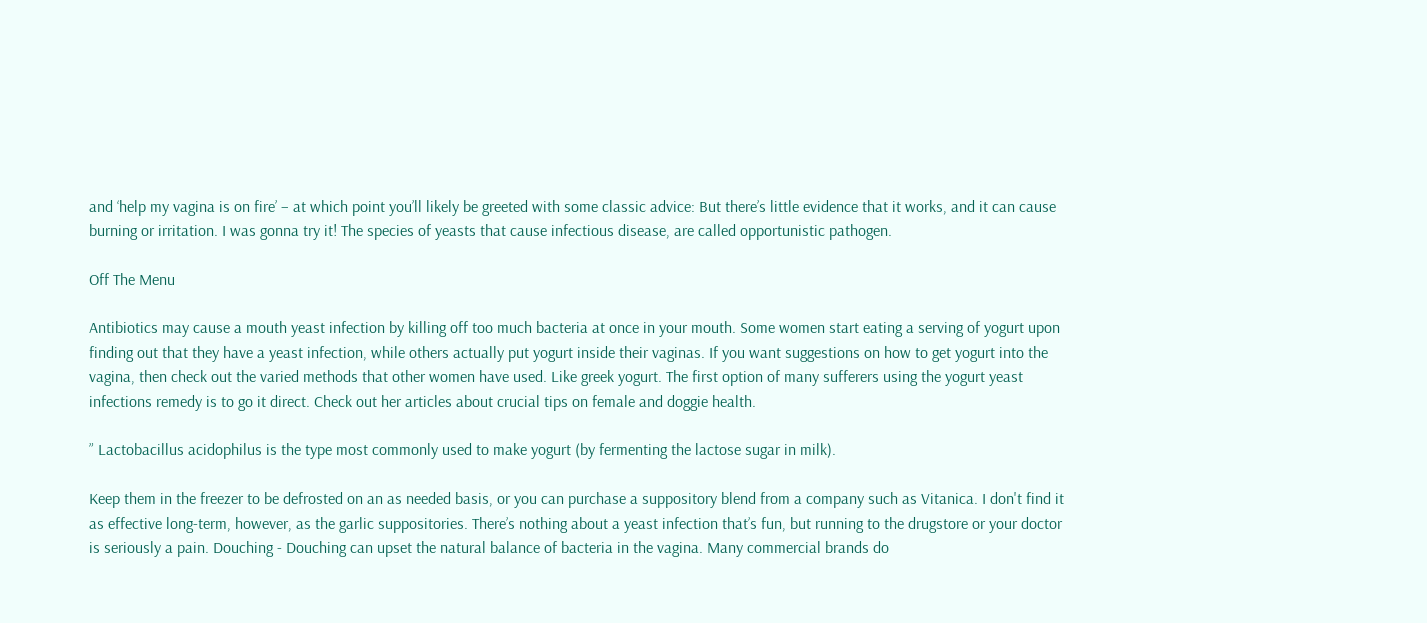and ‘help my vagina is on fire’ – at which point you’ll likely be greeted with some classic advice: But there’s little evidence that it works, and it can cause burning or irritation. I was gonna try it! The species of yeasts that cause infectious disease, are called opportunistic pathogen.

Off The Menu

Antibiotics may cause a mouth yeast infection by killing off too much bacteria at once in your mouth. Some women start eating a serving of yogurt upon finding out that they have a yeast infection, while others actually put yogurt inside their vaginas. If you want suggestions on how to get yogurt into the vagina, then check out the varied methods that other women have used. Like greek yogurt. The first option of many sufferers using the yogurt yeast infections remedy is to go it direct. Check out her articles about crucial tips on female and doggie health.

” Lactobacillus acidophilus is the type most commonly used to make yogurt (by fermenting the lactose sugar in milk).

Keep them in the freezer to be defrosted on an as needed basis, or you can purchase a suppository blend from a company such as Vitanica. I don't find it as effective long-term, however, as the garlic suppositories. There’s nothing about a yeast infection that’s fun, but running to the drugstore or your doctor is seriously a pain. Douching - Douching can upset the natural balance of bacteria in the vagina. Many commercial brands do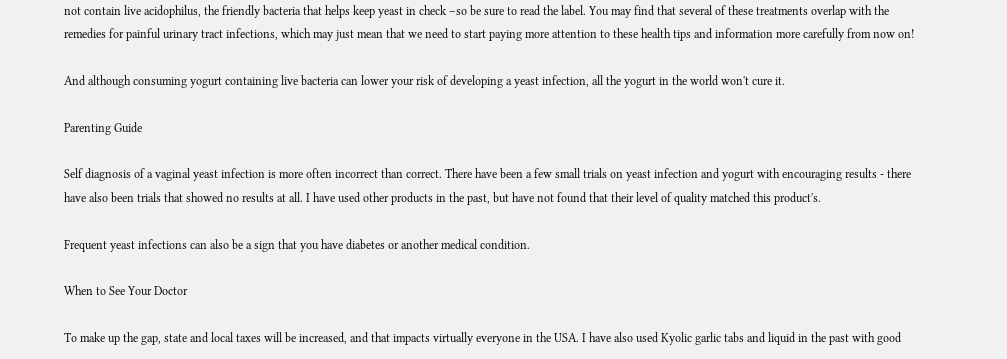not contain live acidophilus, the friendly bacteria that helps keep yeast in check –so be sure to read the label. You may find that several of these treatments overlap with the remedies for painful urinary tract infections, which may just mean that we need to start paying more attention to these health tips and information more carefully from now on!

And although consuming yogurt containing live bacteria can lower your risk of developing a yeast infection, all the yogurt in the world won't cure it.

Parenting Guide

Self diagnosis of a vaginal yeast infection is more often incorrect than correct. There have been a few small trials on yeast infection and yogurt with encouraging results - there have also been trials that showed no results at all. I have used other products in the past, but have not found that their level of quality matched this product's.

Frequent yeast infections can also be a sign that you have diabetes or another medical condition.

When to See Your Doctor

To make up the gap, state and local taxes will be increased, and that impacts virtually everyone in the USA. I have also used Kyolic garlic tabs and liquid in the past with good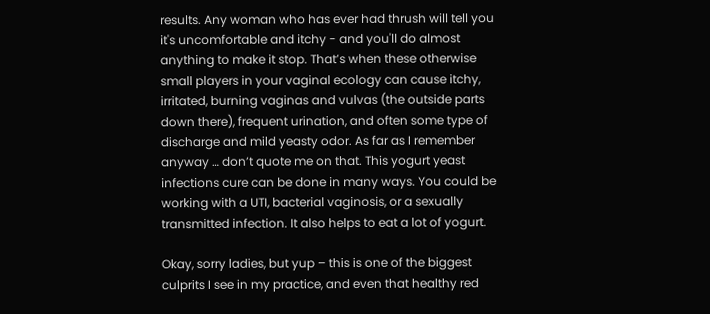results. Any woman who has ever had thrush will tell you it's uncomfortable and itchy - and you'll do almost anything to make it stop. That’s when these otherwise small players in your vaginal ecology can cause itchy, irritated, burning vaginas and vulvas (the outside parts down there), frequent urination, and often some type of discharge and mild yeasty odor. As far as I remember anyway … don’t quote me on that. This yogurt yeast infections cure can be done in many ways. You could be working with a UTI, bacterial vaginosis, or a sexually transmitted infection. It also helps to eat a lot of yogurt.

Okay, sorry ladies, but yup – this is one of the biggest culprits I see in my practice, and even that healthy red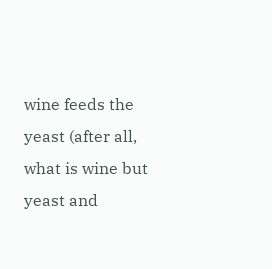wine feeds the yeast (after all, what is wine but yeast and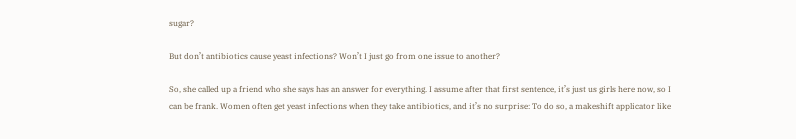sugar?

But don’t antibiotics cause yeast infections? Won’t I just go from one issue to another?

So, she called up a friend who she says has an answer for everything. I assume after that first sentence, it’s just us girls here now, so I can be frank. Women often get yeast infections when they take antibiotics, and it’s no surprise: To do so, a makeshift applicator like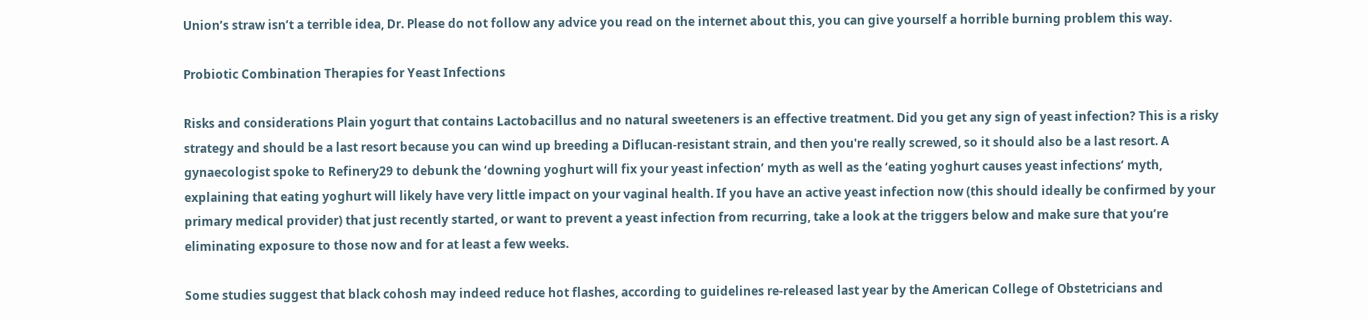Union’s straw isn’t a terrible idea, Dr. Please do not follow any advice you read on the internet about this, you can give yourself a horrible burning problem this way.

Probiotic Combination Therapies for Yeast Infections

Risks and considerations Plain yogurt that contains Lactobacillus and no natural sweeteners is an effective treatment. Did you get any sign of yeast infection? This is a risky strategy and should be a last resort because you can wind up breeding a Diflucan-resistant strain, and then you're really screwed, so it should also be a last resort. A gynaecologist spoke to Refinery29 to debunk the ‘downing yoghurt will fix your yeast infection’ myth as well as the ‘eating yoghurt causes yeast infections’ myth, explaining that eating yoghurt will likely have very little impact on your vaginal health. If you have an active yeast infection now (this should ideally be confirmed by your primary medical provider) that just recently started, or want to prevent a yeast infection from recurring, take a look at the triggers below and make sure that you’re eliminating exposure to those now and for at least a few weeks.

Some studies suggest that black cohosh may indeed reduce hot flashes, according to guidelines re-released last year by the American College of Obstetricians and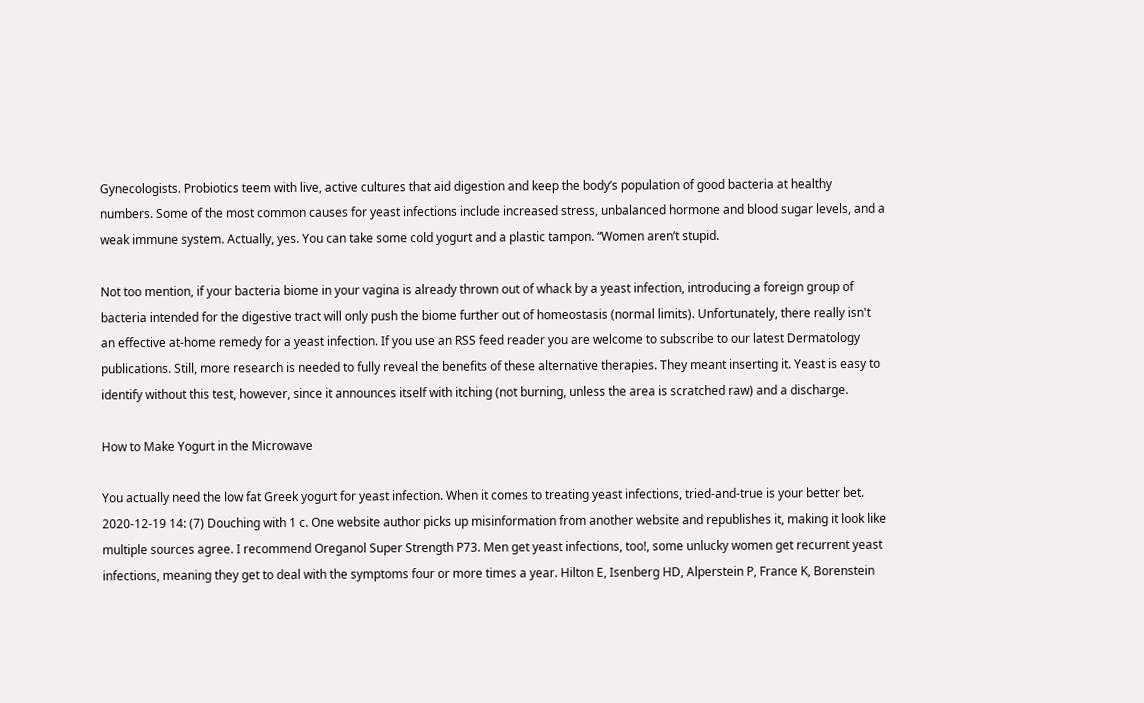Gynecologists. Probiotics teem with live, active cultures that aid digestion and keep the body’s population of good bacteria at healthy numbers. Some of the most common causes for yeast infections include increased stress, unbalanced hormone and blood sugar levels, and a weak immune system. Actually, yes. You can take some cold yogurt and a plastic tampon. “Women aren’t stupid.

Not too mention, if your bacteria biome in your vagina is already thrown out of whack by a yeast infection, introducing a foreign group of bacteria intended for the digestive tract will only push the biome further out of homeostasis (normal limits). Unfortunately, there really isn't an effective at-home remedy for a yeast infection. If you use an RSS feed reader you are welcome to subscribe to our latest Dermatology publications. Still, more research is needed to fully reveal the benefits of these alternative therapies. They meant inserting it. Yeast is easy to identify without this test, however, since it announces itself with itching (not burning, unless the area is scratched raw) and a discharge.

How to Make Yogurt in the Microwave

You actually need the low fat Greek yogurt for yeast infection. When it comes to treating yeast infections, tried-and-true is your better bet. 2020-12-19 14: (7) Douching with 1 c. One website author picks up misinformation from another website and republishes it, making it look like multiple sources agree. I recommend Oreganol Super Strength P73. Men get yeast infections, too!, some unlucky women get recurrent yeast infections, meaning they get to deal with the symptoms four or more times a year. Hilton E, Isenberg HD, Alperstein P, France K, Borenstein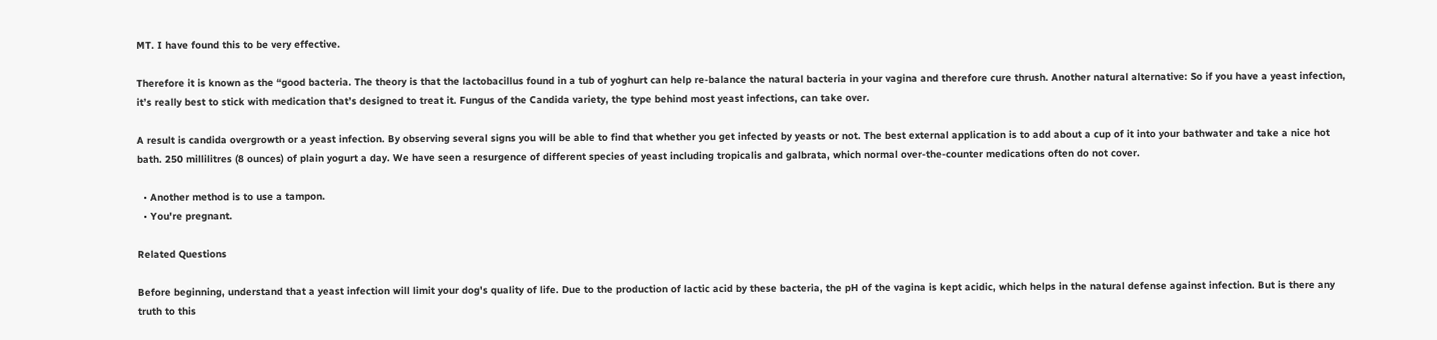MT. I have found this to be very effective.

Therefore it is known as the “good bacteria. The theory is that the lactobacillus found in a tub of yoghurt can help re-balance the natural bacteria in your vagina and therefore cure thrush. Another natural alternative: So if you have a yeast infection, it’s really best to stick with medication that’s designed to treat it. Fungus of the Candida variety, the type behind most yeast infections, can take over.

A result is candida overgrowth or a yeast infection. By observing several signs you will be able to find that whether you get infected by yeasts or not. The best external application is to add about a cup of it into your bathwater and take a nice hot bath. 250 millilitres (8 ounces) of plain yogurt a day. We have seen a resurgence of different species of yeast including tropicalis and galbrata, which normal over-the-counter medications often do not cover.

  • Another method is to use a tampon.
  • You're pregnant.

Related Questions

Before beginning, understand that a yeast infection will limit your dog's quality of life. Due to the production of lactic acid by these bacteria, the pH of the vagina is kept acidic, which helps in the natural defense against infection. But is there any truth to this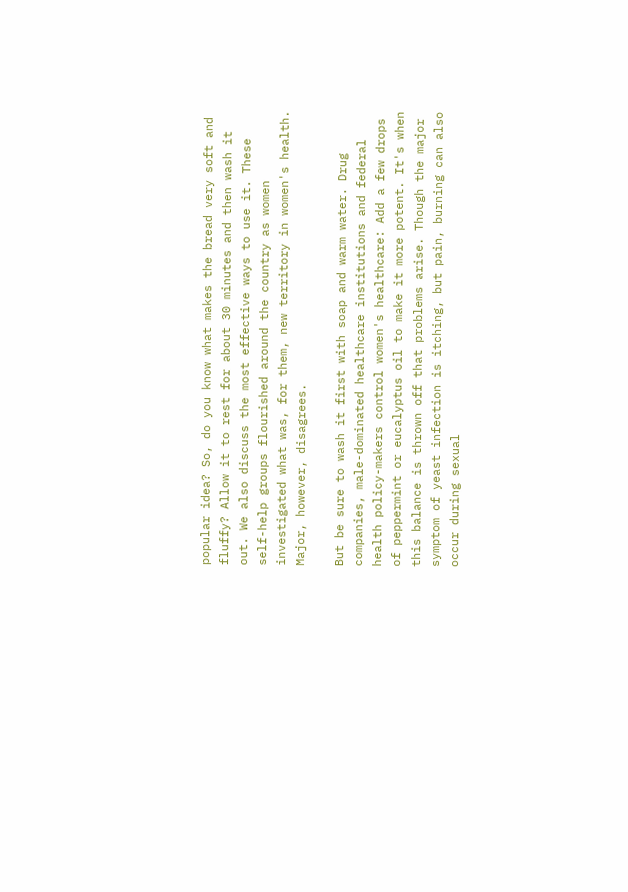popular idea? So, do you know what makes the bread very soft and fluffy? Allow it to rest for about 30 minutes and then wash it out. We also discuss the most effective ways to use it. These self-help groups flourished around the country as women investigated what was, for them, new territory in women's health. Major, however, disagrees.

But be sure to wash it first with soap and warm water. Drug companies, male-dominated healthcare institutions and federal health policy-makers control women's healthcare: Add a few drops of peppermint or eucalyptus oil to make it more potent. It's when this balance is thrown off that problems arise. Though the major symptom of yeast infection is itching, but pain, burning can also occur during sexual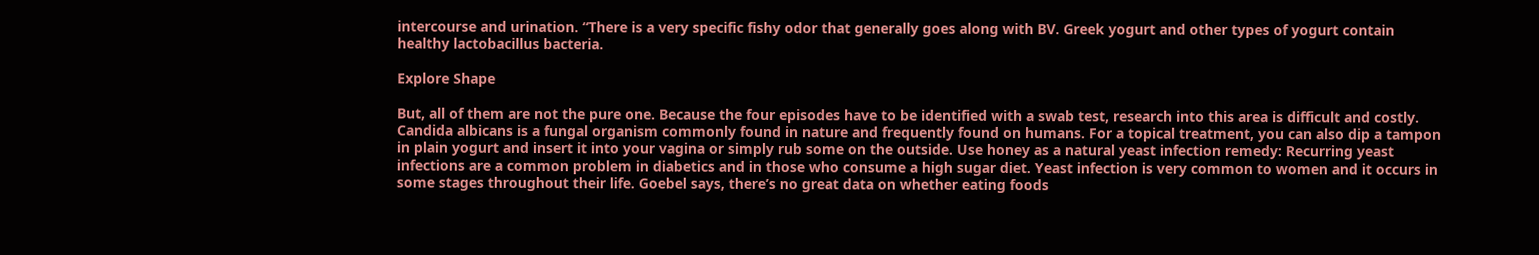intercourse and urination. “There is a very specific fishy odor that generally goes along with BV. Greek yogurt and other types of yogurt contain healthy lactobacillus bacteria.

Explore Shape

But, all of them are not the pure one. Because the four episodes have to be identified with a swab test, research into this area is difficult and costly. Candida albicans is a fungal organism commonly found in nature and frequently found on humans. For a topical treatment, you can also dip a tampon in plain yogurt and insert it into your vagina or simply rub some on the outside. Use honey as a natural yeast infection remedy: Recurring yeast infections are a common problem in diabetics and in those who consume a high sugar diet. Yeast infection is very common to women and it occurs in some stages throughout their life. Goebel says, there’s no great data on whether eating foods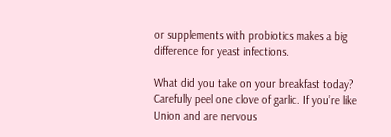or supplements with probiotics makes a big difference for yeast infections.

What did you take on your breakfast today? Carefully peel one clove of garlic. If you’re like Union and are nervous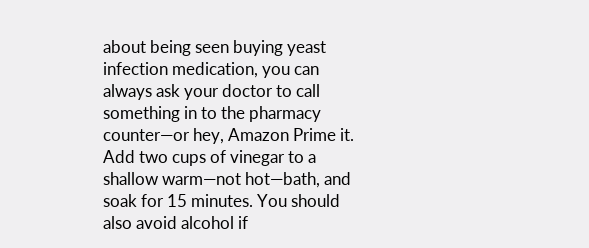about being seen buying yeast infection medication, you can always ask your doctor to call something in to the pharmacy counter—or hey, Amazon Prime it. Add two cups of vinegar to a shallow warm—not hot—bath, and soak for 15 minutes. You should also avoid alcohol if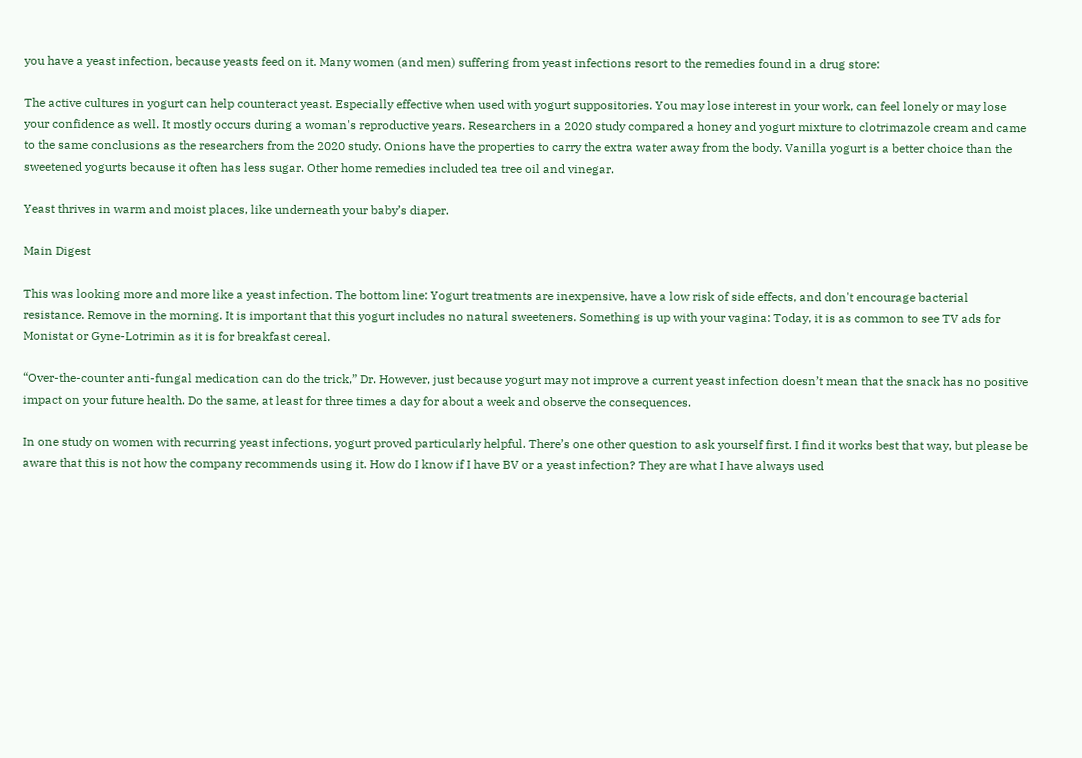you have a yeast infection, because yeasts feed on it. Many women (and men) suffering from yeast infections resort to the remedies found in a drug store:

The active cultures in yogurt can help counteract yeast. Especially effective when used with yogurt suppositories. You may lose interest in your work, can feel lonely or may lose your confidence as well. It mostly occurs during a woman's reproductive years. Researchers in a 2020 study compared a honey and yogurt mixture to clotrimazole cream and came to the same conclusions as the researchers from the 2020 study. Onions have the properties to carry the extra water away from the body. Vanilla yogurt is a better choice than the sweetened yogurts because it often has less sugar. Other home remedies included tea tree oil and vinegar.

Yeast thrives in warm and moist places, like underneath your baby’s diaper.

Main Digest

This was looking more and more like a yeast infection. The bottom line: Yogurt treatments are inexpensive, have a low risk of side effects, and don't encourage bacterial resistance. Remove in the morning. It is important that this yogurt includes no natural sweeteners. Something is up with your vagina: Today, it is as common to see TV ads for Monistat or Gyne-Lotrimin as it is for breakfast cereal.

“Over-the-counter anti-fungal medication can do the trick,” Dr. However, just because yogurt may not improve a current yeast infection doesn’t mean that the snack has no positive impact on your future health. Do the same, at least for three times a day for about a week and observe the consequences.

In one study on women with recurring yeast infections, yogurt proved particularly helpful. There’s one other question to ask yourself first. I find it works best that way, but please be aware that this is not how the company recommends using it. How do I know if I have BV or a yeast infection? They are what I have always used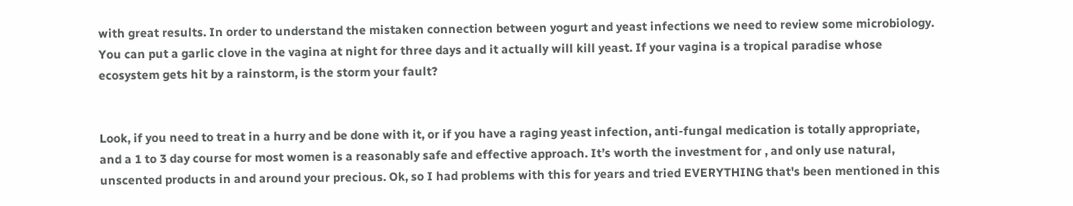with great results. In order to understand the mistaken connection between yogurt and yeast infections we need to review some microbiology. You can put a garlic clove in the vagina at night for three days and it actually will kill yeast. If your vagina is a tropical paradise whose ecosystem gets hit by a rainstorm, is the storm your fault?


Look, if you need to treat in a hurry and be done with it, or if you have a raging yeast infection, anti-fungal medication is totally appropriate, and a 1 to 3 day course for most women is a reasonably safe and effective approach. It’s worth the investment for , and only use natural, unscented products in and around your precious. Ok, so I had problems with this for years and tried EVERYTHING that's been mentioned in this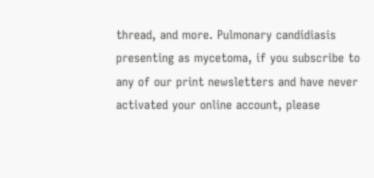thread, and more. Pulmonary candidiasis presenting as mycetoma, if you subscribe to any of our print newsletters and have never activated your online account, please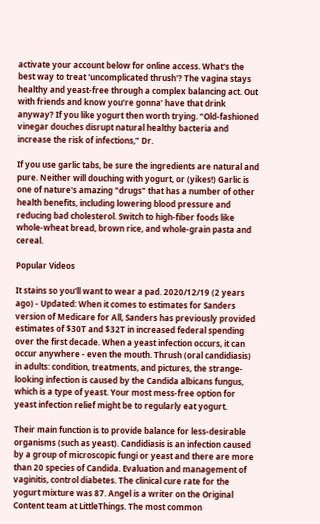activate your account below for online access. What's the best way to treat 'uncomplicated thrush'? The vagina stays healthy and yeast-free through a complex balancing act. Out with friends and know you’re gonna’ have that drink anyway? If you like yogurt then worth trying. “Old-fashioned vinegar douches disrupt natural healthy bacteria and increase the risk of infections,” Dr.

If you use garlic tabs, be sure the ingredients are natural and pure. Neither will douching with yogurt, or (yikes!) Garlic is one of nature's amazing "drugs" that has a number of other health benefits, including lowering blood pressure and reducing bad cholesterol. Switch to high-fiber foods like whole-wheat bread, brown rice, and whole-grain pasta and cereal.

Popular Videos

It stains so you'll want to wear a pad. 2020/12/19 (2 years ago) - Updated: When it comes to estimates for Sanders version of Medicare for All, Sanders has previously provided estimates of $30T and $32T in increased federal spending over the first decade. When a yeast infection occurs, it can occur anywhere - even the mouth. Thrush (oral candidiasis) in adults: condition, treatments, and pictures, the strange-looking infection is caused by the Candida albicans fungus, which is a type of yeast. Your most mess-free option for yeast infection relief might be to regularly eat yogurt.

Their main function is to provide balance for less-desirable organisms (such as yeast). Candidiasis is an infection caused by a group of microscopic fungi or yeast and there are more than 20 species of Candida. Evaluation and management of vaginitis, control diabetes. The clinical cure rate for the yogurt mixture was 87. Angel is a writer on the Original Content team at LittleThings. The most common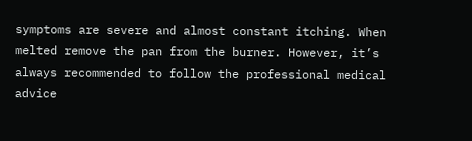symptoms are severe and almost constant itching. When melted remove the pan from the burner. However, it’s always recommended to follow the professional medical advice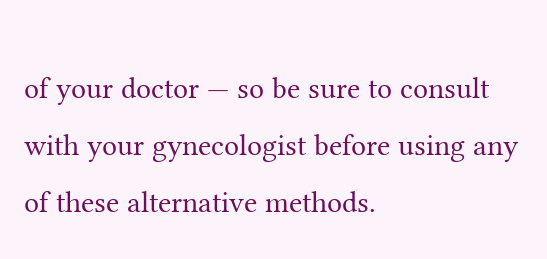of your doctor — so be sure to consult with your gynecologist before using any of these alternative methods.